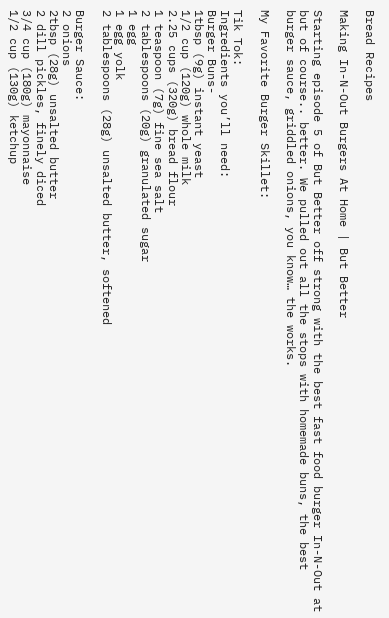Bread Recipes

Making In-N-Out Burgers At Home | But Better

Starting episode 5 of But Better off strong with the best fast food burger In-N-Out at but of course.. better. We pulled out all the stops with homemade buns, the best burger sauce, griddled onions, you know… the works.

My Favorite Burger Skillet:

Tik Tok:
Ingredients you’ll need:
Burger Buns-
1tbsp (9g) instant yeast
1/2 cup (120g) whole milk
2.25 cups (320g) bread flour
1 teaspoon (7g) fine sea salt
2 tablespoons (20g) granulated sugar
1 egg
1 egg yolk
2 tablespoons (28g) unsalted butter, softened

Burger Sauce:
2 onions
2tbsp (28g) unsalted butter
2 dill pickles, finely diced
3/4 cup (180g) mayonnaise
1/2 cup (130g) ketchup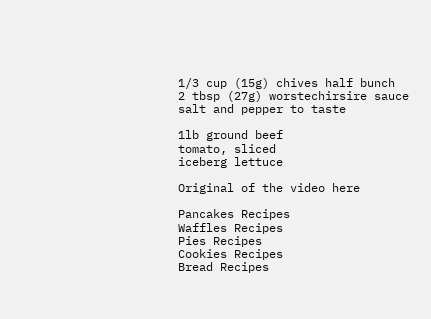1/3 cup (15g) chives half bunch
2 tbsp (27g) worstechirsire sauce
salt and pepper to taste

1lb ground beef
tomato, sliced
iceberg lettuce

Original of the video here

Pancakes Recipes
Waffles Recipes
Pies Recipes
Cookies Recipes
Bread Recipes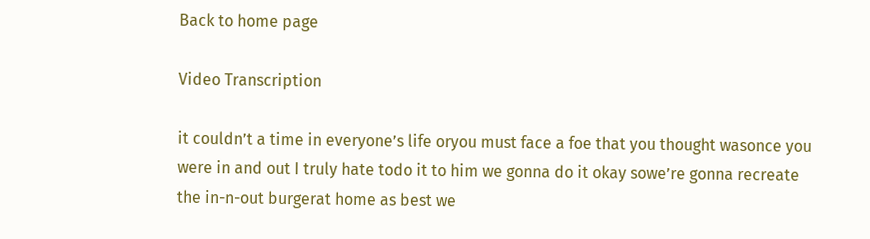Back to home page

Video Transcription

it couldn’t a time in everyone’s life oryou must face a foe that you thought wasonce you were in and out I truly hate todo it to him we gonna do it okay sowe’re gonna recreate the in-n-out burgerat home as best we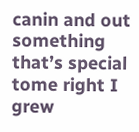canin and out something that’s special tome right I grew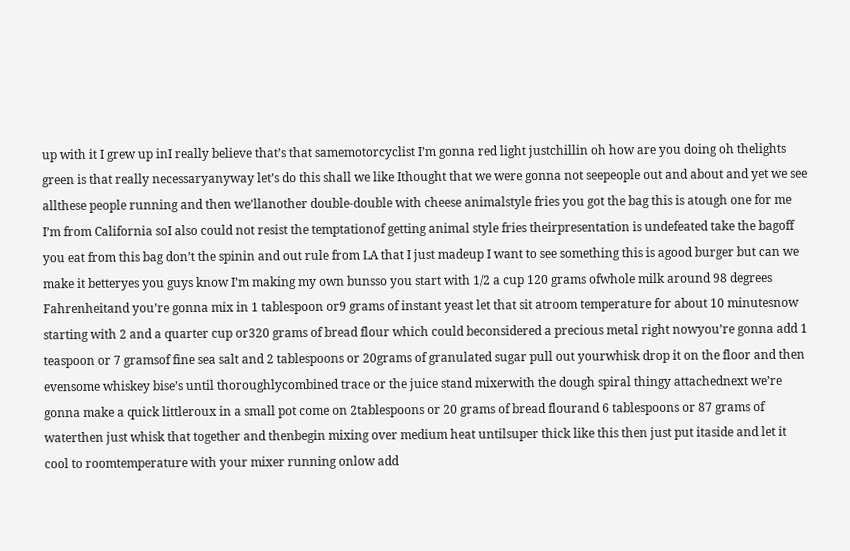up with it I grew up inI really believe that’s that samemotorcyclist I’m gonna red light justchillin oh how are you doing oh thelights green is that really necessaryanyway let’s do this shall we like Ithought that we were gonna not seepeople out and about and yet we see allthese people running and then we’llanother double-double with cheese animalstyle fries you got the bag this is atough one for me I’m from California soI also could not resist the temptationof getting animal style fries theirpresentation is undefeated take the bagoff you eat from this bag don’t the spinin and out rule from LA that I just madeup I want to see something this is agood burger but can we make it betteryes you guys know I’m making my own bunsso you start with 1/2 a cup 120 grams ofwhole milk around 98 degrees Fahrenheitand you’re gonna mix in 1 tablespoon or9 grams of instant yeast let that sit atroom temperature for about 10 minutesnow starting with 2 and a quarter cup or320 grams of bread flour which could beconsidered a precious metal right nowyou’re gonna add 1 teaspoon or 7 gramsof fine sea salt and 2 tablespoons or 20grams of granulated sugar pull out yourwhisk drop it on the floor and then evensome whiskey bise’s until thoroughlycombined trace or the juice stand mixerwith the dough spiral thingy attachednext we’re gonna make a quick littleroux in a small pot come on 2tablespoons or 20 grams of bread flourand 6 tablespoons or 87 grams of waterthen just whisk that together and thenbegin mixing over medium heat untilsuper thick like this then just put itaside and let it cool to roomtemperature with your mixer running onlow add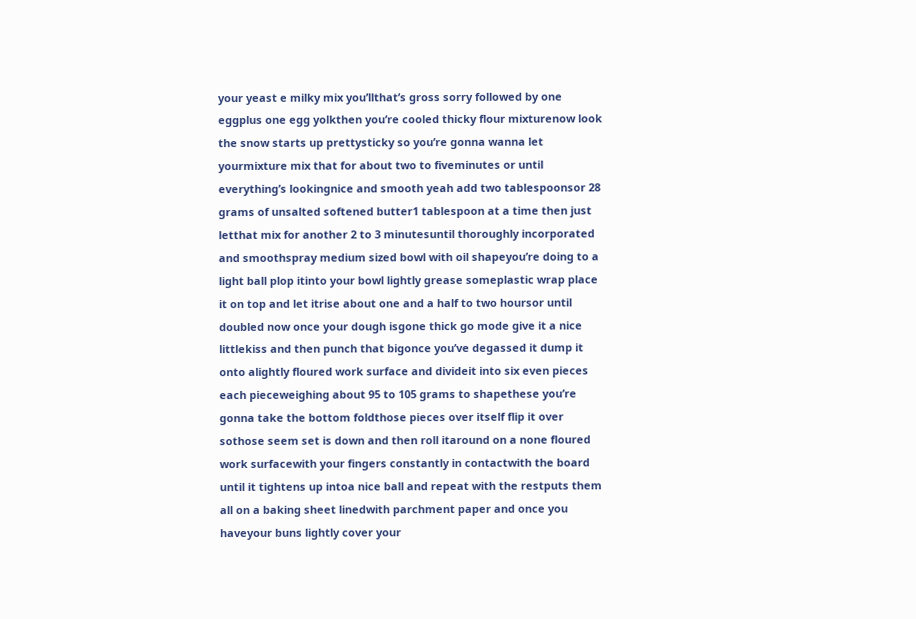your yeast e milky mix you’llthat’s gross sorry followed by one eggplus one egg yolkthen you’re cooled thicky flour mixturenow look the snow starts up prettysticky so you’re gonna wanna let yourmixture mix that for about two to fiveminutes or until everything’s lookingnice and smooth yeah add two tablespoonsor 28 grams of unsalted softened butter1 tablespoon at a time then just letthat mix for another 2 to 3 minutesuntil thoroughly incorporated and smoothspray medium sized bowl with oil shapeyou’re doing to a light ball plop itinto your bowl lightly grease someplastic wrap place it on top and let itrise about one and a half to two hoursor until doubled now once your dough isgone thick go mode give it a nice littlekiss and then punch that bigonce you’ve degassed it dump it onto alightly floured work surface and divideit into six even pieces each pieceweighing about 95 to 105 grams to shapethese you’re gonna take the bottom foldthose pieces over itself flip it over sothose seem set is down and then roll itaround on a none floured work surfacewith your fingers constantly in contactwith the board until it tightens up intoa nice ball and repeat with the restputs them all on a baking sheet linedwith parchment paper and once you haveyour buns lightly cover your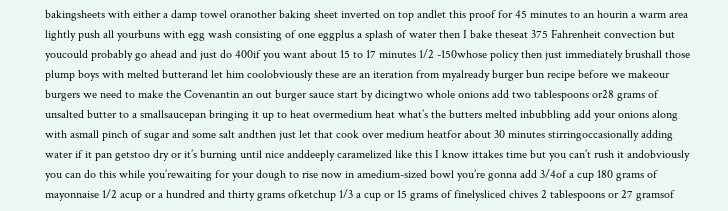bakingsheets with either a damp towel oranother baking sheet inverted on top andlet this proof for 45 minutes to an hourin a warm area lightly push all yourbuns with egg wash consisting of one eggplus a splash of water then I bake theseat 375 Fahrenheit convection but youcould probably go ahead and just do 400if you want about 15 to 17 minutes 1/2 -150whose policy then just immediately brushall those plump boys with melted butterand let him coolobviously these are an iteration from myalready burger bun recipe before we makeour burgers we need to make the Covenantin an out burger sauce start by dicingtwo whole onions add two tablespoons or28 grams of unsalted butter to a smallsaucepan bringing it up to heat overmedium heat what’s the butters melted inbubbling add your onions along with asmall pinch of sugar and some salt andthen just let that cook over medium heatfor about 30 minutes stirringoccasionally adding water if it pan getstoo dry or it’s burning until nice anddeeply caramelized like this I know ittakes time but you can’t rush it andobviously you can do this while you’rewaiting for your dough to rise now in amedium-sized bowl you’re gonna add 3/4of a cup 180 grams of mayonnaise 1/2 acup or a hundred and thirty grams ofketchup 1/3 a cup or 15 grams of finelysliced chives 2 tablespoons or 27 gramsof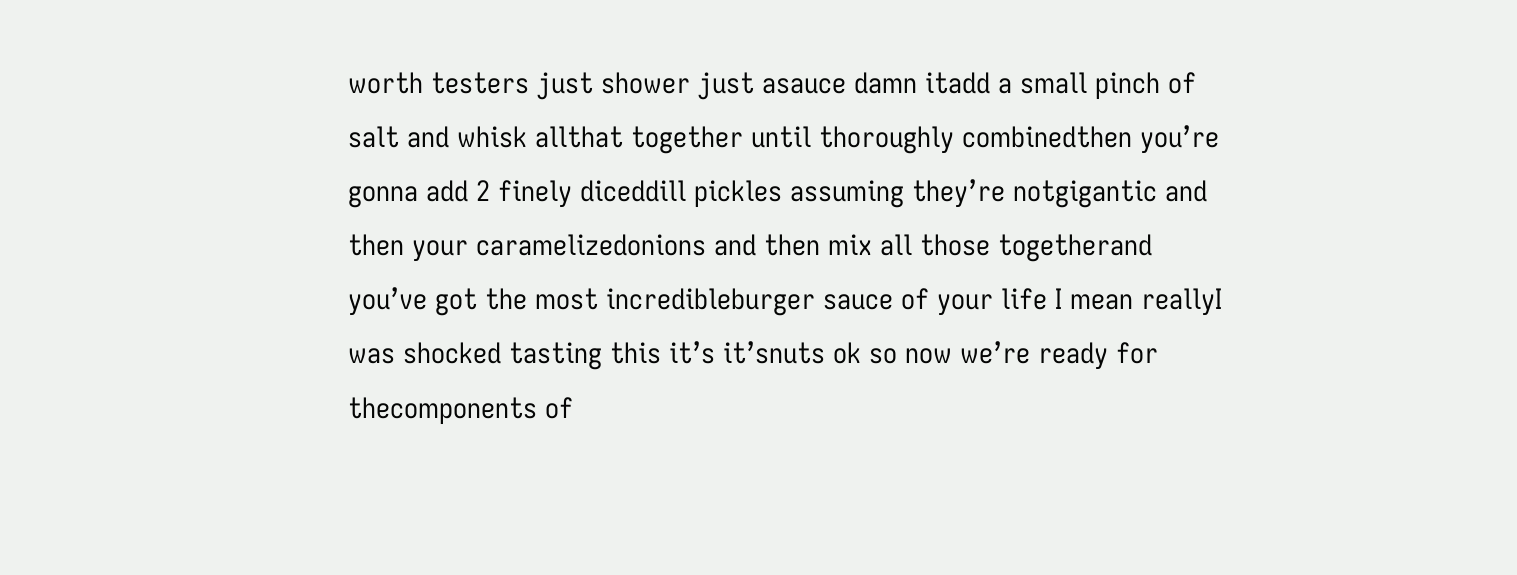worth testers just shower just asauce damn itadd a small pinch of salt and whisk allthat together until thoroughly combinedthen you’re gonna add 2 finely diceddill pickles assuming they’re notgigantic and then your caramelizedonions and then mix all those togetherand you’ve got the most incredibleburger sauce of your life I mean reallyI was shocked tasting this it’s it’snuts ok so now we’re ready for thecomponents of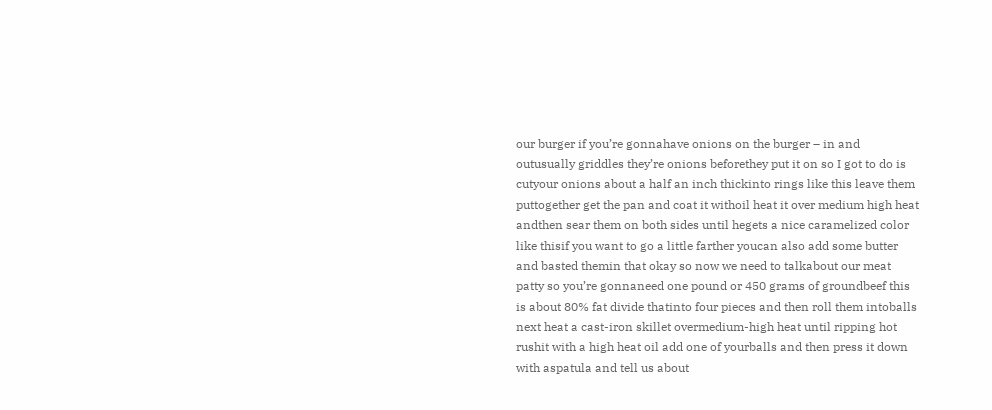our burger if you’re gonnahave onions on the burger – in and outusually griddles they’re onions beforethey put it on so I got to do is cutyour onions about a half an inch thickinto rings like this leave them puttogether get the pan and coat it withoil heat it over medium high heat andthen sear them on both sides until hegets a nice caramelized color like thisif you want to go a little farther youcan also add some butter and basted themin that okay so now we need to talkabout our meat patty so you’re gonnaneed one pound or 450 grams of groundbeef this is about 80% fat divide thatinto four pieces and then roll them intoballs next heat a cast-iron skillet overmedium-high heat until ripping hot rushit with a high heat oil add one of yourballs and then press it down with aspatula and tell us about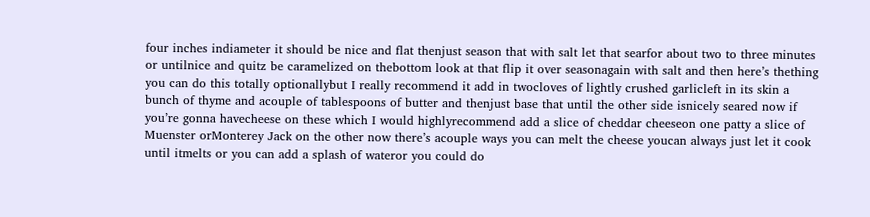four inches indiameter it should be nice and flat thenjust season that with salt let that searfor about two to three minutes or untilnice and quitz be caramelized on thebottom look at that flip it over seasonagain with salt and then here’s thething you can do this totally optionallybut I really recommend it add in twocloves of lightly crushed garlicleft in its skin a bunch of thyme and acouple of tablespoons of butter and thenjust base that until the other side isnicely seared now if you’re gonna havecheese on these which I would highlyrecommend add a slice of cheddar cheeseon one patty a slice of Muenster orMonterey Jack on the other now there’s acouple ways you can melt the cheese youcan always just let it cook until itmelts or you can add a splash of wateror you could do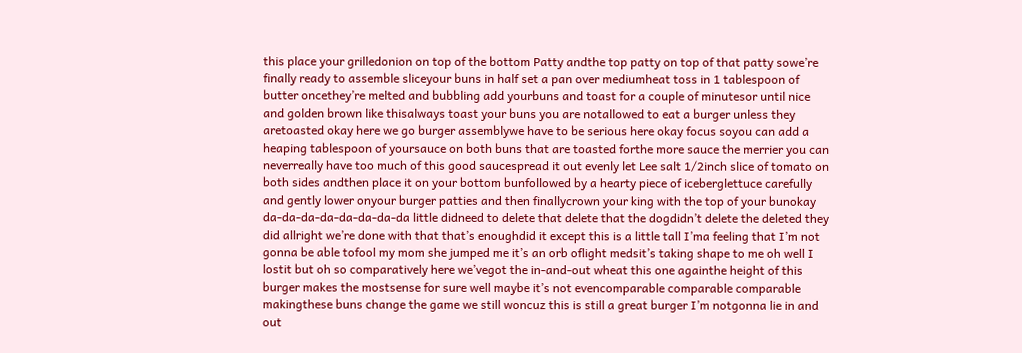this place your grilledonion on top of the bottom Patty andthe top patty on top of that patty sowe’re finally ready to assemble sliceyour buns in half set a pan over mediumheat toss in 1 tablespoon of butter oncethey’re melted and bubbling add yourbuns and toast for a couple of minutesor until nice and golden brown like thisalways toast your buns you are notallowed to eat a burger unless they aretoasted okay here we go burger assemblywe have to be serious here okay focus soyou can add a heaping tablespoon of yoursauce on both buns that are toasted forthe more sauce the merrier you can neverreally have too much of this good saucespread it out evenly let Lee salt 1/2inch slice of tomato on both sides andthen place it on your bottom bunfollowed by a hearty piece of iceberglettuce carefully and gently lower onyour burger patties and then finallycrown your king with the top of your bunokay da-da-da-da-da-da-da-da little didneed to delete that delete that the dogdidn’t delete the deleted they did allright we’re done with that that’s enoughdid it except this is a little tall I’ma feeling that I’m not gonna be able tofool my mom she jumped me it’s an orb oflight medsit’s taking shape to me oh well I lostit but oh so comparatively here we’vegot the in-and-out wheat this one againthe height of this burger makes the mostsense for sure well maybe it’s not evencomparable comparable comparable makingthese buns change the game we still woncuz this is still a great burger I’m notgonna lie in and out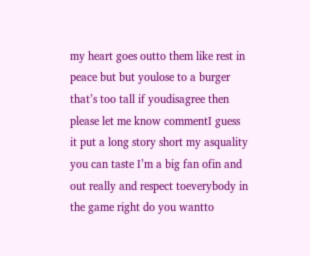my heart goes outto them like rest in peace but but youlose to a burger that’s too tall if youdisagree then please let me know commentI guess it put a long story short my asquality you can taste I’m a big fan ofin and out really and respect toeverybody in the game right do you wantto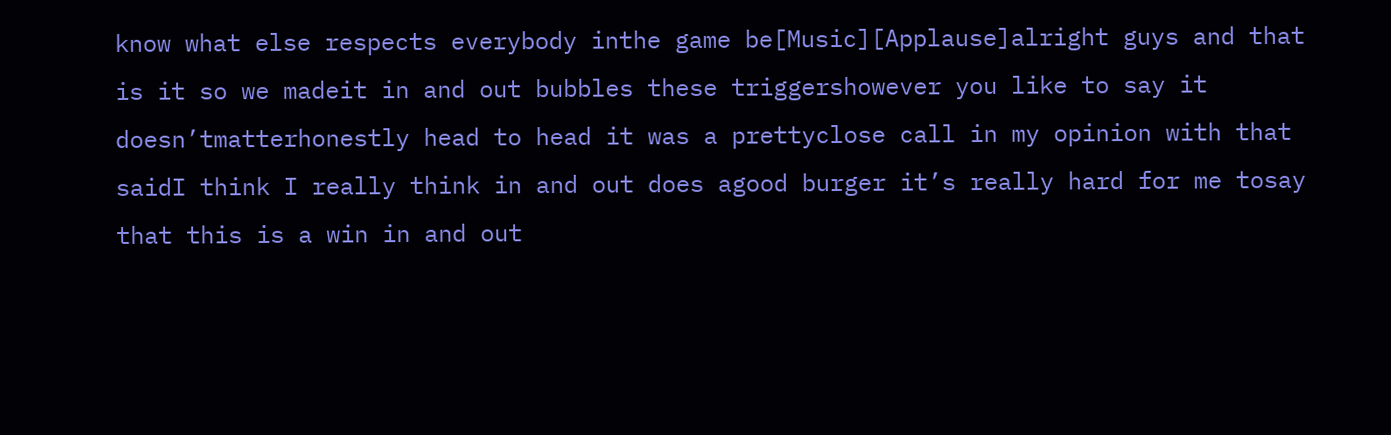know what else respects everybody inthe game be[Music][Applause]alright guys and that is it so we madeit in and out bubbles these triggershowever you like to say it doesn’tmatterhonestly head to head it was a prettyclose call in my opinion with that saidI think I really think in and out does agood burger it’s really hard for me tosay that this is a win in and out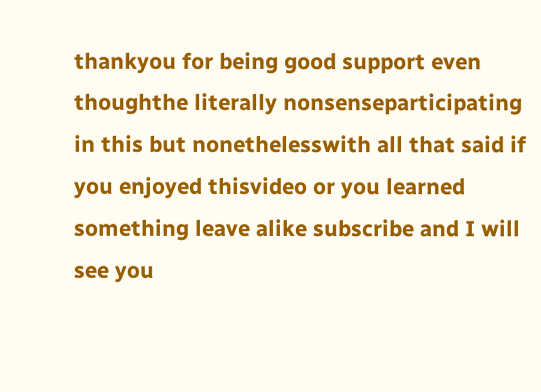thankyou for being good support even thoughthe literally nonsenseparticipating in this but nonethelesswith all that said if you enjoyed thisvideo or you learned something leave alike subscribe and I will see you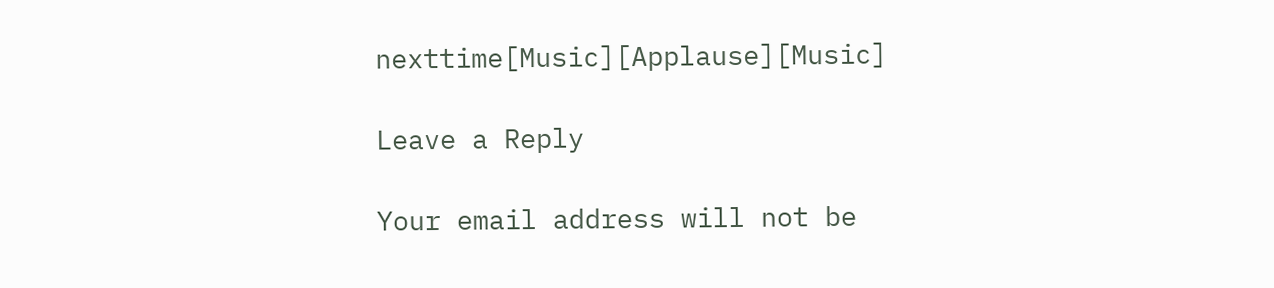nexttime[Music][Applause][Music]

Leave a Reply

Your email address will not be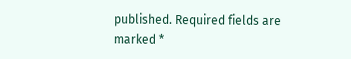published. Required fields are marked *